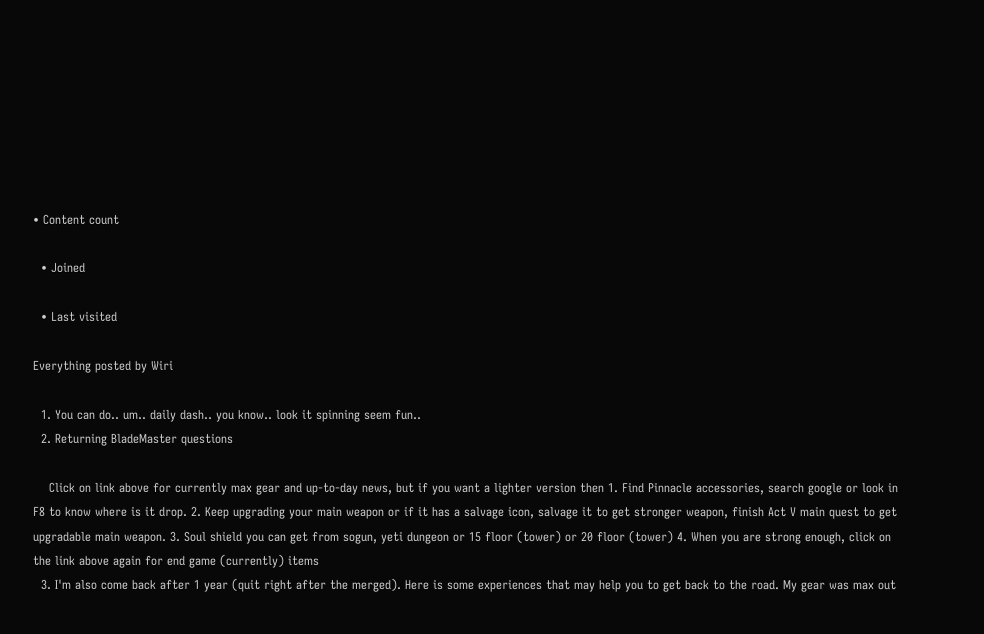• Content count

  • Joined

  • Last visited

Everything posted by Wiri

  1. You can do.. um.. daily dash.. you know.. look it spinning seem fun..
  2. Returning BladeMaster questions

    Click on link above for currently max gear and up-to-day news, but if you want a lighter version then 1. Find Pinnacle accessories, search google or look in F8 to know where is it drop. 2. Keep upgrading your main weapon or if it has a salvage icon, salvage it to get stronger weapon, finish Act V main quest to get upgradable main weapon. 3. Soul shield you can get from sogun, yeti dungeon or 15 floor (tower) or 20 floor (tower) 4. When you are strong enough, click on the link above again for end game (currently) items
  3. I'm also come back after 1 year (quit right after the merged). Here is some experiences that may help you to get back to the road. My gear was max out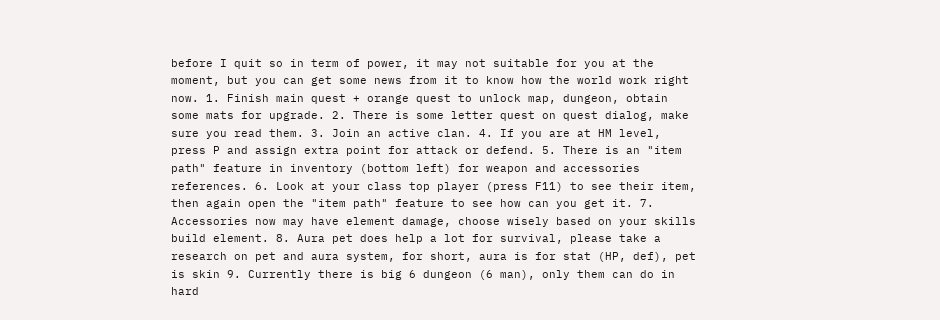before I quit so in term of power, it may not suitable for you at the moment, but you can get some news from it to know how the world work right now. 1. Finish main quest + orange quest to unlock map, dungeon, obtain some mats for upgrade. 2. There is some letter quest on quest dialog, make sure you read them. 3. Join an active clan. 4. If you are at HM level, press P and assign extra point for attack or defend. 5. There is an "item path" feature in inventory (bottom left) for weapon and accessories references. 6. Look at your class top player (press F11) to see their item, then again open the "item path" feature to see how can you get it. 7. Accessories now may have element damage, choose wisely based on your skills build element. 8. Aura pet does help a lot for survival, please take a research on pet and aura system, for short, aura is for stat (HP, def), pet is skin 9. Currently there is big 6 dungeon (6 man), only them can do in hard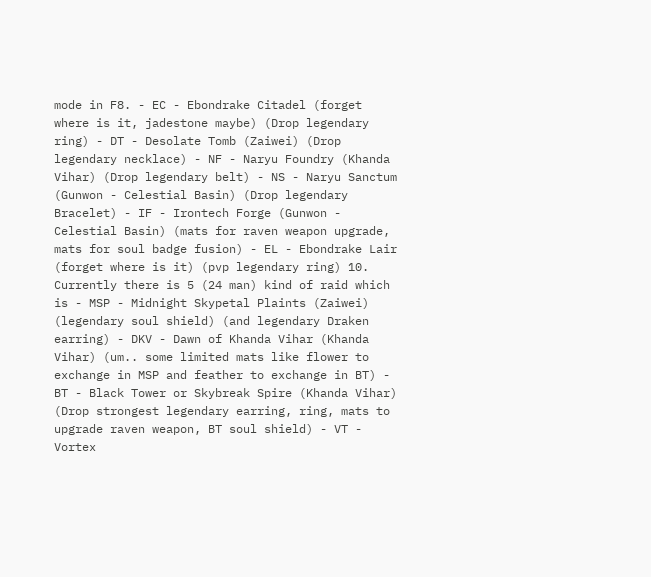mode in F8. - EC - Ebondrake Citadel (forget where is it, jadestone maybe) (Drop legendary ring) - DT - Desolate Tomb (Zaiwei) (Drop legendary necklace) - NF - Naryu Foundry (Khanda Vihar) (Drop legendary belt) - NS - Naryu Sanctum (Gunwon - Celestial Basin) (Drop legendary Bracelet) - IF - Irontech Forge (Gunwon - Celestial Basin) (mats for raven weapon upgrade, mats for soul badge fusion) - EL - Ebondrake Lair (forget where is it) (pvp legendary ring) 10. Currently there is 5 (24 man) kind of raid which is - MSP - Midnight Skypetal Plaints (Zaiwei) (legendary soul shield) (and legendary Draken earring) - DKV - Dawn of Khanda Vihar (Khanda Vihar) (um.. some limited mats like flower to exchange in MSP and feather to exchange in BT) - BT - Black Tower or Skybreak Spire (Khanda Vihar) (Drop strongest legendary earring, ring, mats to upgrade raven weapon, BT soul shield) - VT - Vortex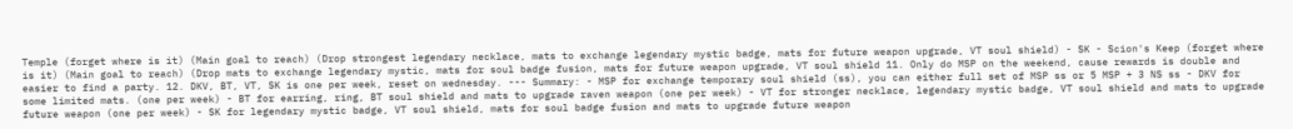Temple (forget where is it) (Main goal to reach) (Drop strongest legendary necklace, mats to exchange legendary mystic badge, mats for future weapon upgrade, VT soul shield) - SK - Scion's Keep (forget where is it) (Main goal to reach) (Drop mats to exchange legendary mystic, mats for soul badge fusion, mats for future weapon upgrade, VT soul shield 11. Only do MSP on the weekend, cause rewards is double and easier to find a party. 12. DKV, BT, VT, SK is one per week, reset on wednesday. --- Summary: - MSP for exchange temporary soul shield (ss), you can either full set of MSP ss or 5 MSP + 3 NS ss - DKV for some limited mats. (one per week) - BT for earring, ring, BT soul shield and mats to upgrade raven weapon (one per week) - VT for stronger necklace, legendary mystic badge, VT soul shield and mats to upgrade future weapon (one per week) - SK for legendary mystic badge, VT soul shield, mats for soul badge fusion and mats to upgrade future weapon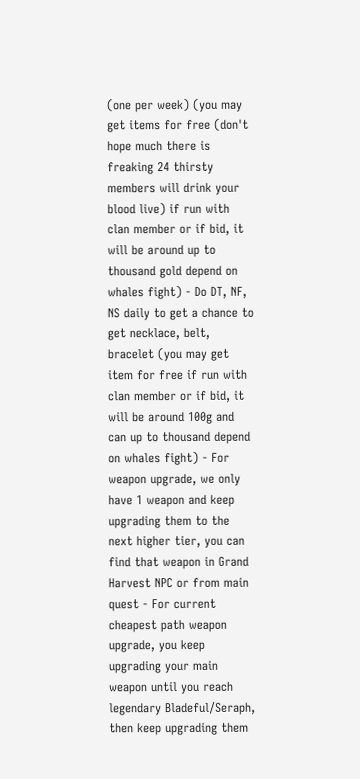(one per week) (you may get items for free (don't hope much there is freaking 24 thirsty members will drink your blood live) if run with clan member or if bid, it will be around up to thousand gold depend on whales fight) - Do DT, NF, NS daily to get a chance to get necklace, belt, bracelet (you may get item for free if run with clan member or if bid, it will be around 100g and can up to thousand depend on whales fight) - For weapon upgrade, we only have 1 weapon and keep upgrading them to the next higher tier, you can find that weapon in Grand Harvest NPC or from main quest - For current cheapest path weapon upgrade, you keep upgrading your main weapon until you reach legendary Bladeful/Seraph, then keep upgrading them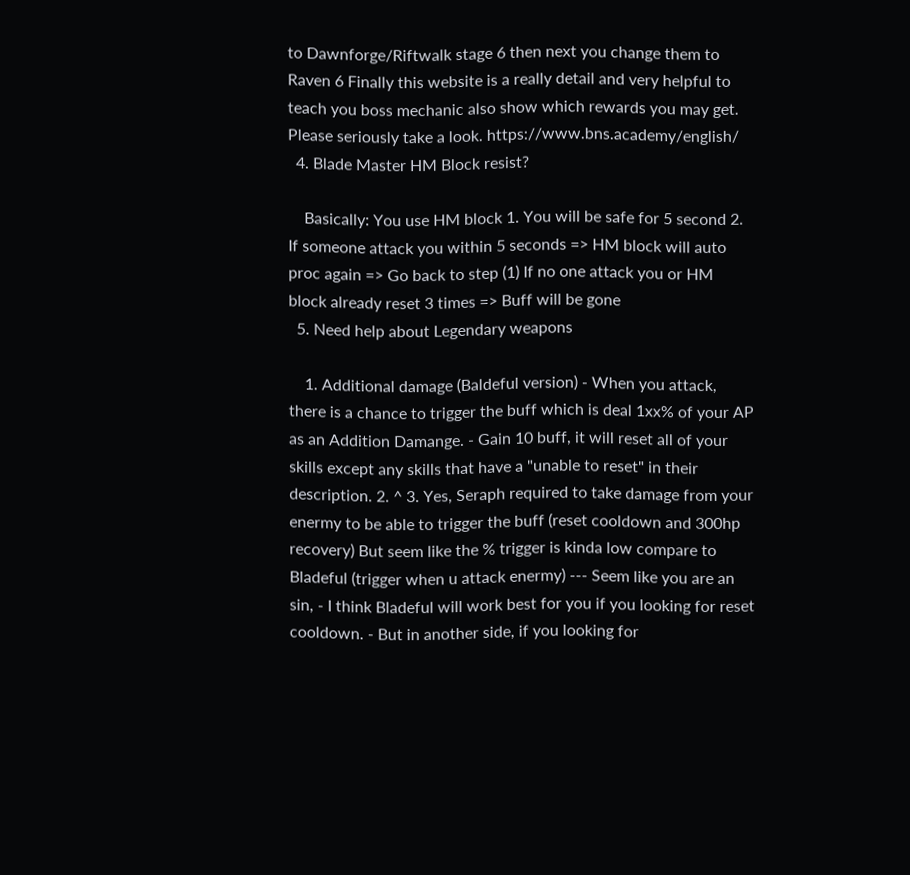to Dawnforge/Riftwalk stage 6 then next you change them to Raven 6 Finally this website is a really detail and very helpful to teach you boss mechanic also show which rewards you may get. Please seriously take a look. https://www.bns.academy/english/
  4. Blade Master HM Block resist?

    Basically: You use HM block 1. You will be safe for 5 second 2. If someone attack you within 5 seconds => HM block will auto proc again => Go back to step (1) If no one attack you or HM block already reset 3 times => Buff will be gone
  5. Need help about Legendary weapons

    1. Additional damage (Baldeful version) - When you attack, there is a chance to trigger the buff which is deal 1xx% of your AP as an Addition Damange. - Gain 10 buff, it will reset all of your skills except any skills that have a "unable to reset" in their description. 2. ^ 3. Yes, Seraph required to take damage from your enermy to be able to trigger the buff (reset cooldown and 300hp recovery) But seem like the % trigger is kinda low compare to Bladeful (trigger when u attack enermy) --- Seem like you are an sin, - I think Bladeful will work best for you if you looking for reset cooldown. - But in another side, if you looking for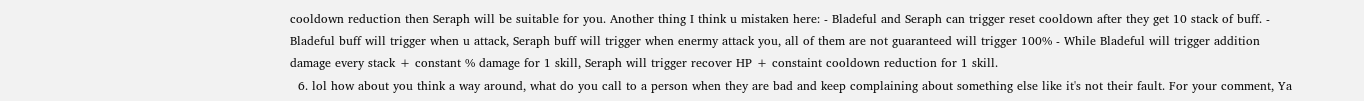cooldown reduction then Seraph will be suitable for you. Another thing I think u mistaken here: - Bladeful and Seraph can trigger reset cooldown after they get 10 stack of buff. - Bladeful buff will trigger when u attack, Seraph buff will trigger when enermy attack you, all of them are not guaranteed will trigger 100% - While Bladeful will trigger addition damage every stack + constant % damage for 1 skill, Seraph will trigger recover HP + constaint cooldown reduction for 1 skill.
  6. lol how about you think a way around, what do you call to a person when they are bad and keep complaining about something else like it's not their fault. For your comment, Ya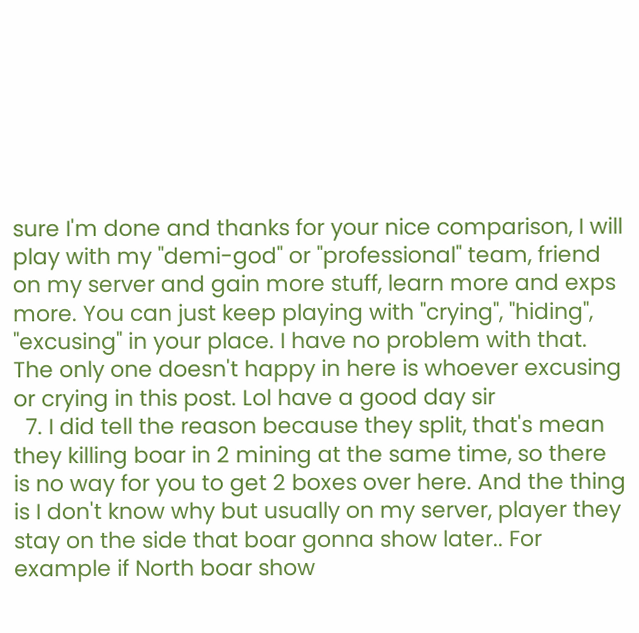sure I'm done and thanks for your nice comparison, I will play with my "demi-god" or "professional" team, friend on my server and gain more stuff, learn more and exps more. You can just keep playing with "crying", "hiding", "excusing" in your place. I have no problem with that. The only one doesn't happy in here is whoever excusing or crying in this post. Lol have a good day sir
  7. I did tell the reason because they split, that's mean they killing boar in 2 mining at the same time, so there is no way for you to get 2 boxes over here. And the thing is I don't know why but usually on my server, player they stay on the side that boar gonna show later.. For example if North boar show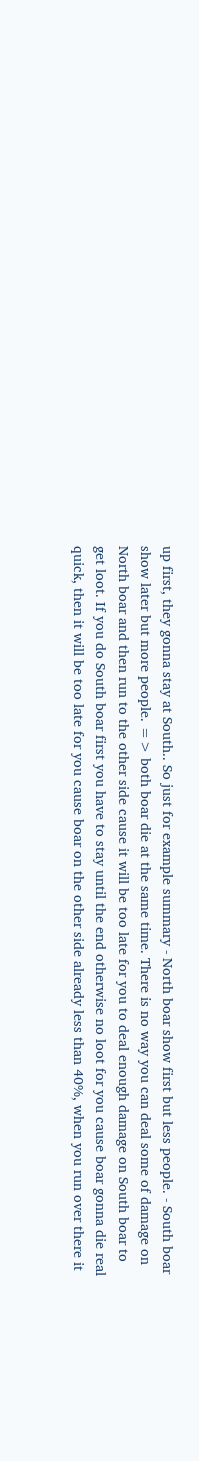up first, they gonna stay at South.. So just for example summary - North boar show first but less people. - South boar show later but more people. => both boar die at the same time. There is no way you can deal some of damage on North boar and then run to the other side cause it will be too late for you to deal enough damage on South boar to get loot. If you do South boar first you have to stay until the end otherwise no loot for you cause boar gonna die real quick, then it will be too late for you cause boar on the other side already less than 40%, when you run over there it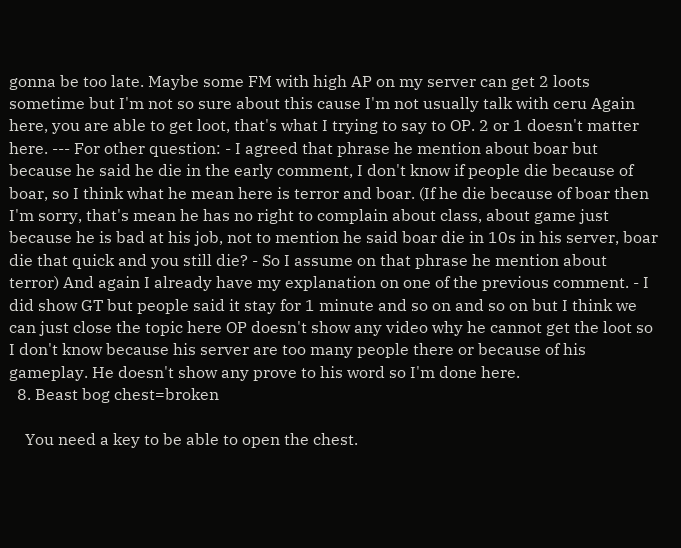gonna be too late. Maybe some FM with high AP on my server can get 2 loots sometime but I'm not so sure about this cause I'm not usually talk with ceru Again here, you are able to get loot, that's what I trying to say to OP. 2 or 1 doesn't matter here. --- For other question: - I agreed that phrase he mention about boar but because he said he die in the early comment, I don't know if people die because of boar, so I think what he mean here is terror and boar. (If he die because of boar then I'm sorry, that's mean he has no right to complain about class, about game just because he is bad at his job, not to mention he said boar die in 10s in his server, boar die that quick and you still die? - So I assume on that phrase he mention about terror) And again I already have my explanation on one of the previous comment. - I did show GT but people said it stay for 1 minute and so on and so on but I think we can just close the topic here OP doesn't show any video why he cannot get the loot so I don't know because his server are too many people there or because of his gameplay. He doesn't show any prove to his word so I'm done here.
  8. Beast bog chest=broken

    You need a key to be able to open the chest.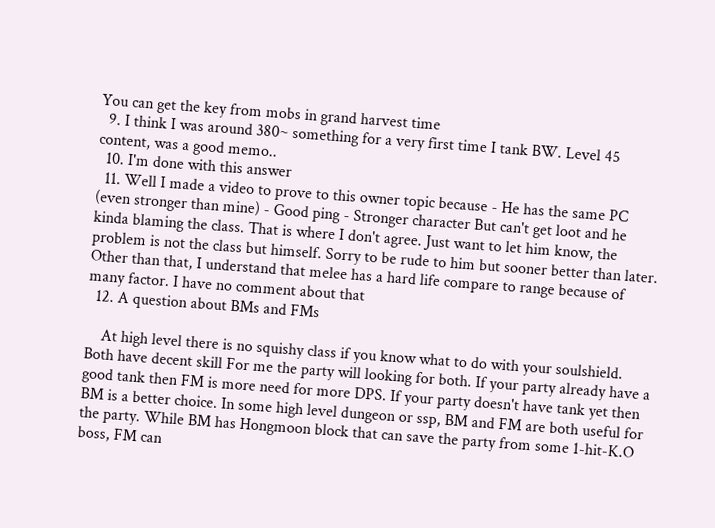You can get the key from mobs in grand harvest time
  9. I think I was around 380~ something for a very first time I tank BW. Level 45 content, was a good memo..
  10. I'm done with this answer
  11. Well I made a video to prove to this owner topic because - He has the same PC (even stronger than mine) - Good ping - Stronger character But can't get loot and he kinda blaming the class. That is where I don't agree. Just want to let him know, the problem is not the class but himself. Sorry to be rude to him but sooner better than later. Other than that, I understand that melee has a hard life compare to range because of many factor. I have no comment about that
  12. A question about BMs and FMs

    At high level there is no squishy class if you know what to do with your soulshield. Both have decent skill For me the party will looking for both. If your party already have a good tank then FM is more need for more DPS. If your party doesn't have tank yet then BM is a better choice. In some high level dungeon or ssp, BM and FM are both useful for the party. While BM has Hongmoon block that can save the party from some 1-hit-K.O boss, FM can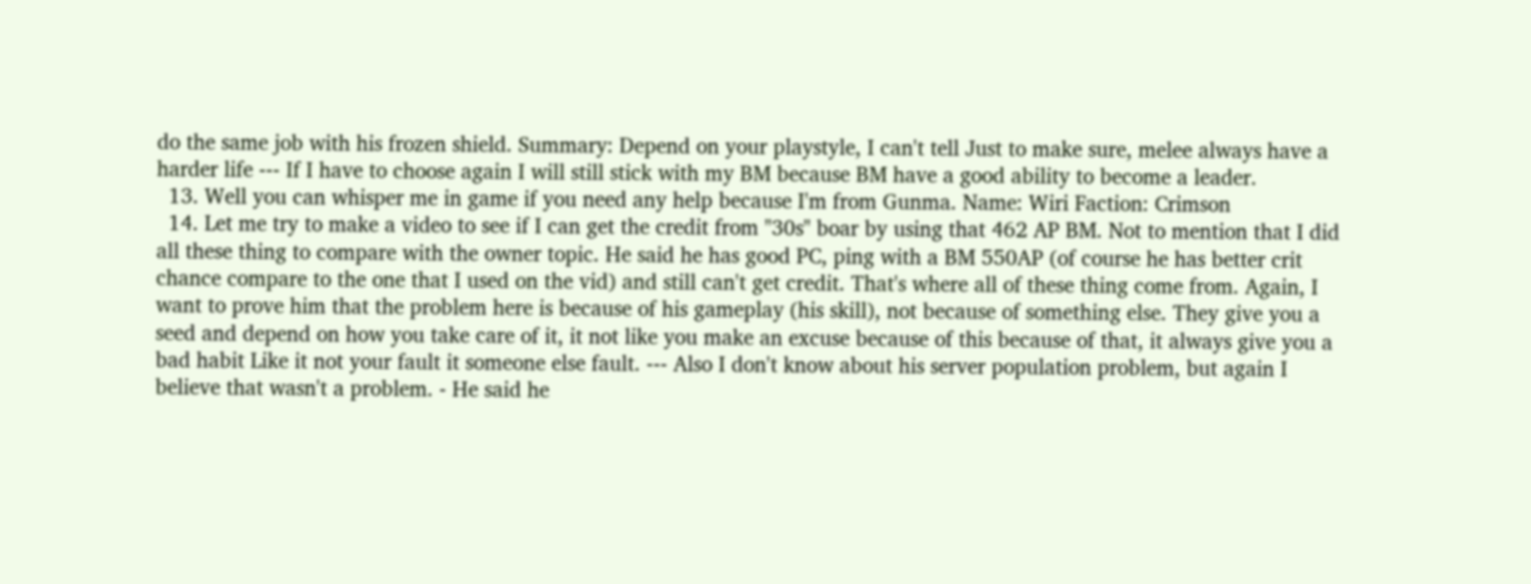do the same job with his frozen shield. Summary: Depend on your playstyle, I can't tell Just to make sure, melee always have a harder life --- If I have to choose again I will still stick with my BM because BM have a good ability to become a leader.
  13. Well you can whisper me in game if you need any help because I'm from Gunma. Name: Wiri Faction: Crimson
  14. Let me try to make a video to see if I can get the credit from "30s" boar by using that 462 AP BM. Not to mention that I did all these thing to compare with the owner topic. He said he has good PC, ping with a BM 550AP (of course he has better crit chance compare to the one that I used on the vid) and still can't get credit. That's where all of these thing come from. Again, I want to prove him that the problem here is because of his gameplay (his skill), not because of something else. They give you a seed and depend on how you take care of it, it not like you make an excuse because of this because of that, it always give you a bad habit Like it not your fault it someone else fault. --- Also I don't know about his server population problem, but again I believe that wasn't a problem. - He said he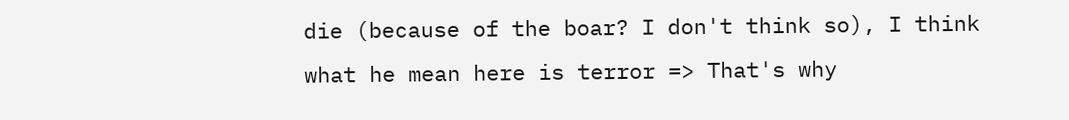die (because of the boar? I don't think so), I think what he mean here is terror => That's why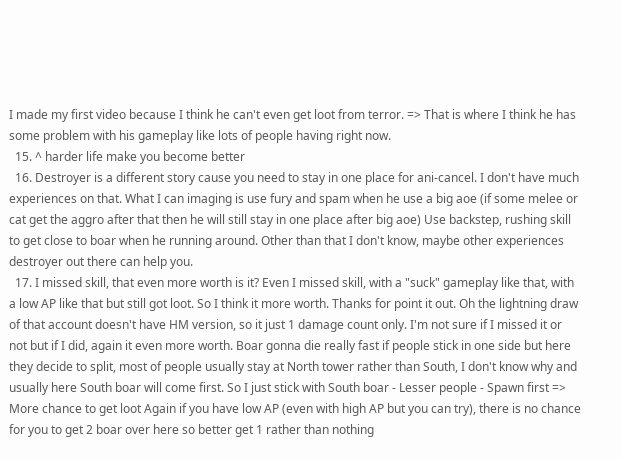I made my first video because I think he can't even get loot from terror. => That is where I think he has some problem with his gameplay like lots of people having right now.
  15. ^ harder life make you become better
  16. Destroyer is a different story cause you need to stay in one place for ani-cancel. I don't have much experiences on that. What I can imaging is use fury and spam when he use a big aoe (if some melee or cat get the aggro after that then he will still stay in one place after big aoe) Use backstep, rushing skill to get close to boar when he running around. Other than that I don't know, maybe other experiences destroyer out there can help you.
  17. I missed skill, that even more worth is it? Even I missed skill, with a "suck" gameplay like that, with a low AP like that but still got loot. So I think it more worth. Thanks for point it out. Oh the lightning draw of that account doesn't have HM version, so it just 1 damage count only. I'm not sure if I missed it or not but if I did, again it even more worth. Boar gonna die really fast if people stick in one side but here they decide to split, most of people usually stay at North tower rather than South, I don't know why and usually here South boar will come first. So I just stick with South boar - Lesser people - Spawn first => More chance to get loot Again if you have low AP (even with high AP but you can try), there is no chance for you to get 2 boar over here so better get 1 rather than nothing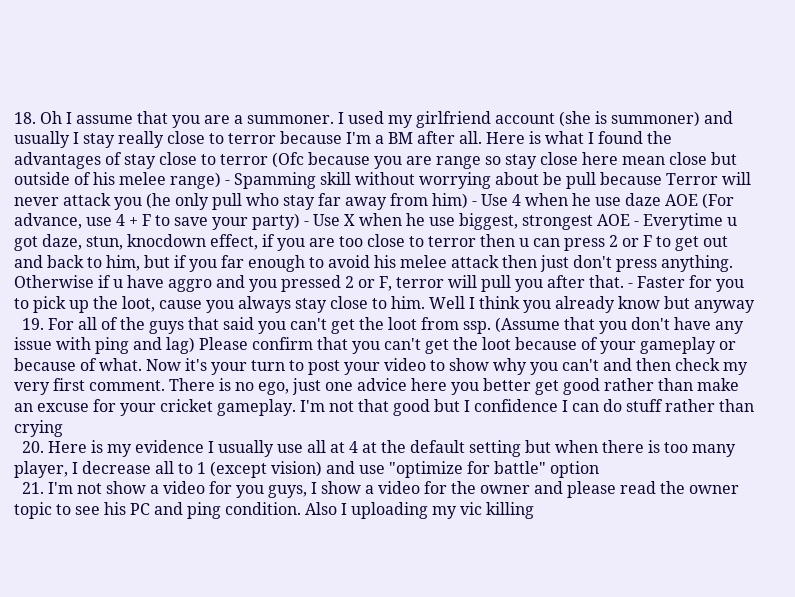18. Oh I assume that you are a summoner. I used my girlfriend account (she is summoner) and usually I stay really close to terror because I'm a BM after all. Here is what I found the advantages of stay close to terror (Ofc because you are range so stay close here mean close but outside of his melee range) - Spamming skill without worrying about be pull because Terror will never attack you (he only pull who stay far away from him) - Use 4 when he use daze AOE (For advance, use 4 + F to save your party) - Use X when he use biggest, strongest AOE - Everytime u got daze, stun, knocdown effect, if you are too close to terror then u can press 2 or F to get out and back to him, but if you far enough to avoid his melee attack then just don't press anything. Otherwise if u have aggro and you pressed 2 or F, terror will pull you after that. - Faster for you to pick up the loot, cause you always stay close to him. Well I think you already know but anyway
  19. For all of the guys that said you can't get the loot from ssp. (Assume that you don't have any issue with ping and lag) Please confirm that you can't get the loot because of your gameplay or because of what. Now it's your turn to post your video to show why you can't and then check my very first comment. There is no ego, just one advice here you better get good rather than make an excuse for your cricket gameplay. I'm not that good but I confidence I can do stuff rather than crying
  20. Here is my evidence I usually use all at 4 at the default setting but when there is too many player, I decrease all to 1 (except vision) and use "optimize for battle" option
  21. I'm not show a video for you guys, I show a video for the owner and please read the owner topic to see his PC and ping condition. Also I uploading my vic killing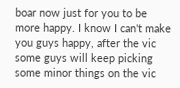boar now just for you to be more happy. I know I can't make you guys happy, after the vic some guys will keep picking some minor things on the vic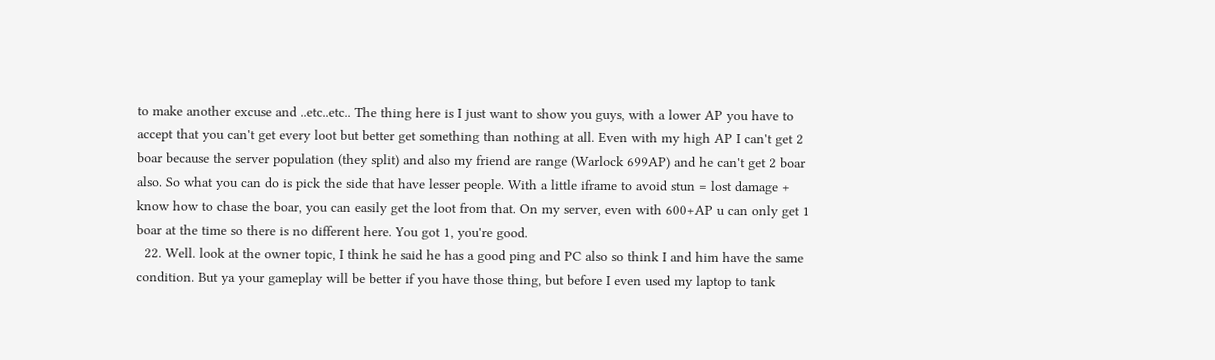to make another excuse and ..etc..etc.. The thing here is I just want to show you guys, with a lower AP you have to accept that you can't get every loot but better get something than nothing at all. Even with my high AP I can't get 2 boar because the server population (they split) and also my friend are range (Warlock 699AP) and he can't get 2 boar also. So what you can do is pick the side that have lesser people. With a little iframe to avoid stun = lost damage + know how to chase the boar, you can easily get the loot from that. On my server, even with 600+AP u can only get 1 boar at the time so there is no different here. You got 1, you're good.
  22. Well. look at the owner topic, I think he said he has a good ping and PC also so think I and him have the same condition. But ya your gameplay will be better if you have those thing, but before I even used my laptop to tank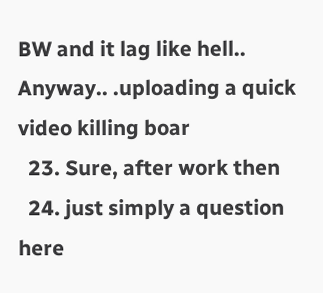BW and it lag like hell.. Anyway.. .uploading a quick video killing boar
  23. Sure, after work then
  24. just simply a question here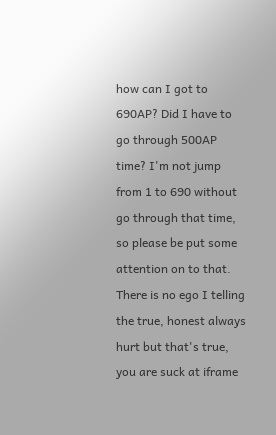how can I got to 690AP? Did I have to go through 500AP time? I'm not jump from 1 to 690 without go through that time, so please be put some attention on to that. There is no ego I telling the true, honest always hurt but that's true, you are suck at iframe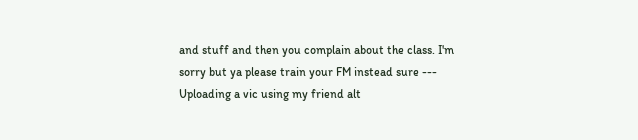and stuff and then you complain about the class. I'm sorry but ya please train your FM instead sure --- Uploading a vic using my friend alt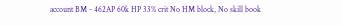account BM - 462AP 60k HP 33% crit No HM block, No skill book